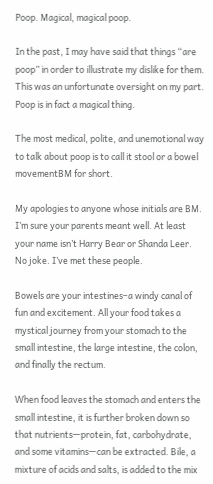Poop. Magical, magical poop.

In the past, I may have said that things “are poop” in order to illustrate my dislike for them. This was an unfortunate oversight on my part. Poop is in fact a magical thing.

The most medical, polite, and unemotional way to talk about poop is to call it stool or a bowel movementBM for short.

My apologies to anyone whose initials are BM. I’m sure your parents meant well. At least your name isn’t Harry Bear or Shanda Leer. No joke. I’ve met these people.

Bowels are your intestines–a windy canal of fun and excitement. All your food takes a mystical journey from your stomach to the small intestine, the large intestine, the colon, and finally the rectum.

When food leaves the stomach and enters the small intestine, it is further broken down so that nutrients—protein, fat, carbohydrate, and some vitamins—can be extracted. Bile, a mixture of acids and salts, is added to the mix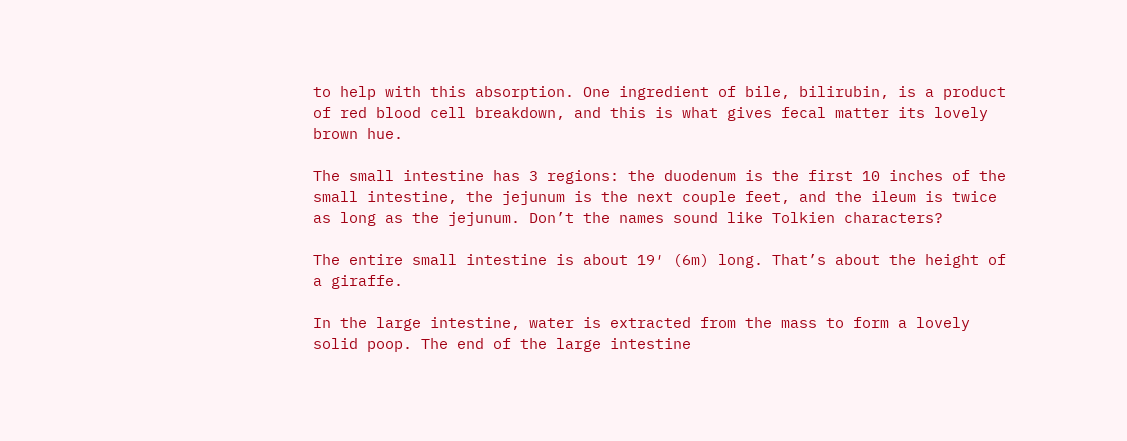to help with this absorption. One ingredient of bile, bilirubin, is a product of red blood cell breakdown, and this is what gives fecal matter its lovely brown hue.

The small intestine has 3 regions: the duodenum is the first 10 inches of the small intestine, the jejunum is the next couple feet, and the ileum is twice as long as the jejunum. Don’t the names sound like Tolkien characters?

The entire small intestine is about 19′ (6m) long. That’s about the height of a giraffe.

In the large intestine, water is extracted from the mass to form a lovely solid poop. The end of the large intestine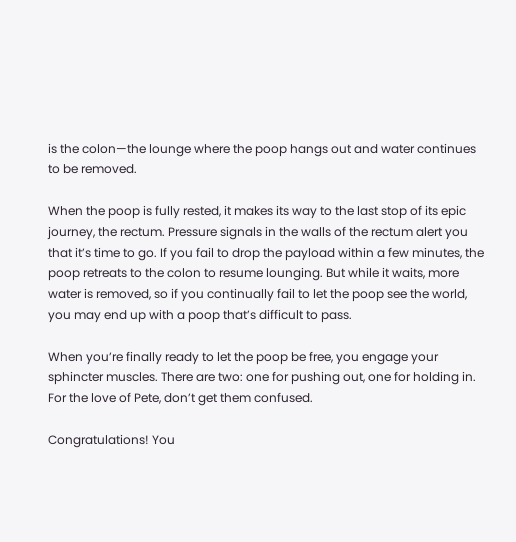is the colon—the lounge where the poop hangs out and water continues to be removed.

When the poop is fully rested, it makes its way to the last stop of its epic journey, the rectum. Pressure signals in the walls of the rectum alert you that it’s time to go. If you fail to drop the payload within a few minutes, the poop retreats to the colon to resume lounging. But while it waits, more water is removed, so if you continually fail to let the poop see the world, you may end up with a poop that’s difficult to pass.

When you’re finally ready to let the poop be free, you engage your sphincter muscles. There are two: one for pushing out, one for holding in. For the love of Pete, don’t get them confused.

Congratulations! You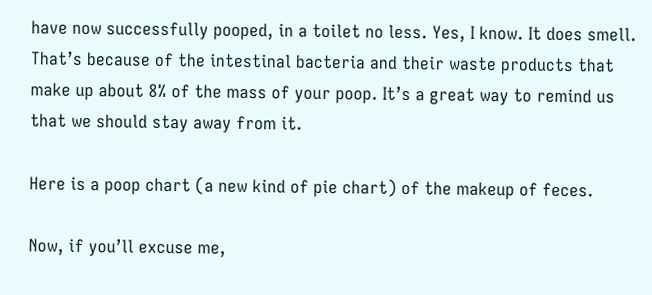have now successfully pooped, in a toilet no less. Yes, I know. It does smell. That’s because of the intestinal bacteria and their waste products that make up about 8% of the mass of your poop. It’s a great way to remind us that we should stay away from it.

Here is a poop chart (a new kind of pie chart) of the makeup of feces.

Now, if you’ll excuse me,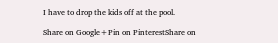I have to drop the kids off at the pool.

Share on Google+Pin on PinterestShare on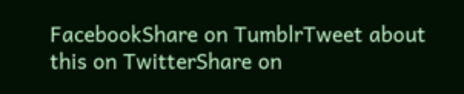FacebookShare on TumblrTweet about this on TwitterShare on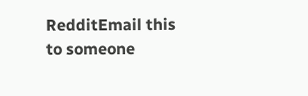RedditEmail this to someone